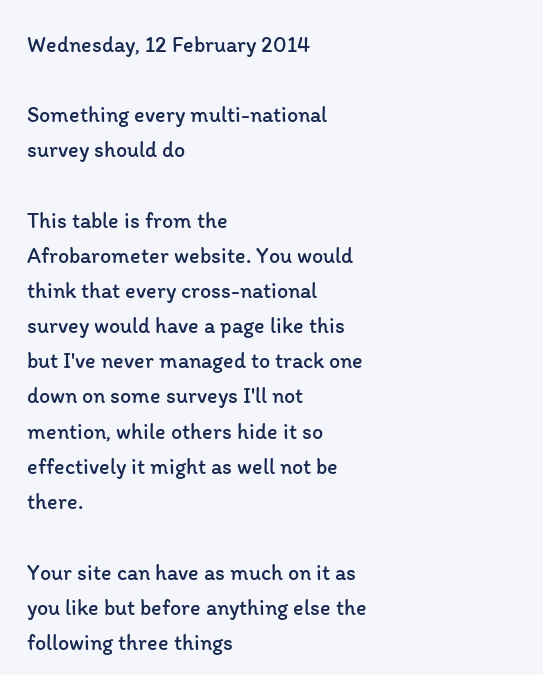Wednesday, 12 February 2014

Something every multi-national survey should do

This table is from the Afrobarometer website. You would think that every cross-national survey would have a page like this but I've never managed to track one down on some surveys I'll not mention, while others hide it so effectively it might as well not be there.

Your site can have as much on it as you like but before anything else the following three things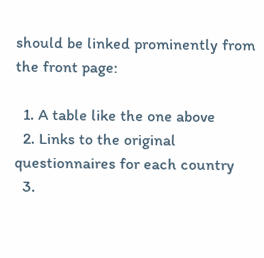should be linked prominently from the front page:

  1. A table like the one above
  2. Links to the original questionnaires for each country
  3.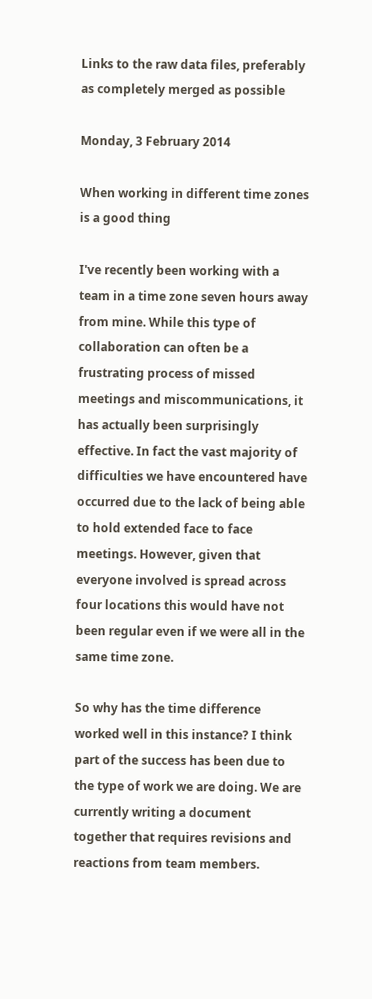Links to the raw data files, preferably as completely merged as possible

Monday, 3 February 2014

When working in different time zones is a good thing

I've recently been working with a team in a time zone seven hours away from mine. While this type of collaboration can often be a frustrating process of missed meetings and miscommunications, it has actually been surprisingly effective. In fact the vast majority of difficulties we have encountered have occurred due to the lack of being able to hold extended face to face meetings. However, given that everyone involved is spread across four locations this would have not been regular even if we were all in the same time zone.

So why has the time difference worked well in this instance? I think part of the success has been due to the type of work we are doing. We are currently writing a document together that requires revisions and reactions from team members.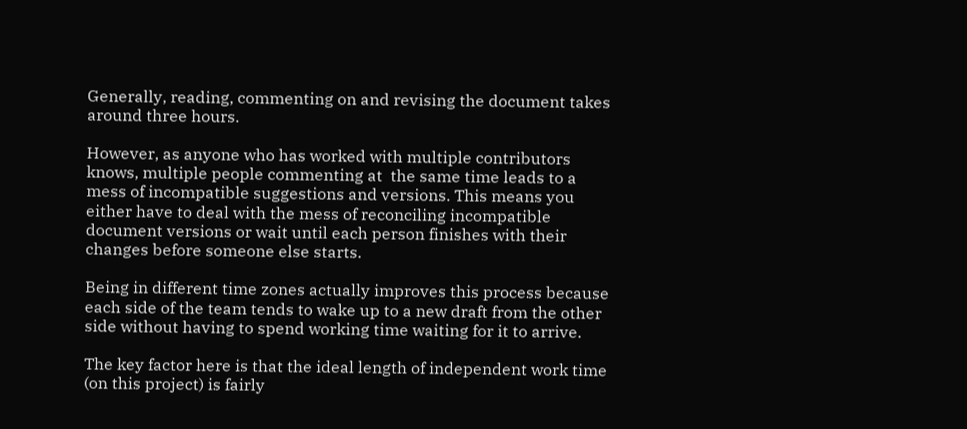Generally, reading, commenting on and revising the document takes around three hours.

However, as anyone who has worked with multiple contributors knows, multiple people commenting at  the same time leads to a mess of incompatible suggestions and versions. This means you either have to deal with the mess of reconciling incompatible document versions or wait until each person finishes with their changes before someone else starts.

Being in different time zones actually improves this process because each side of the team tends to wake up to a new draft from the other side without having to spend working time waiting for it to arrive.

The key factor here is that the ideal length of independent work time (on this project) is fairly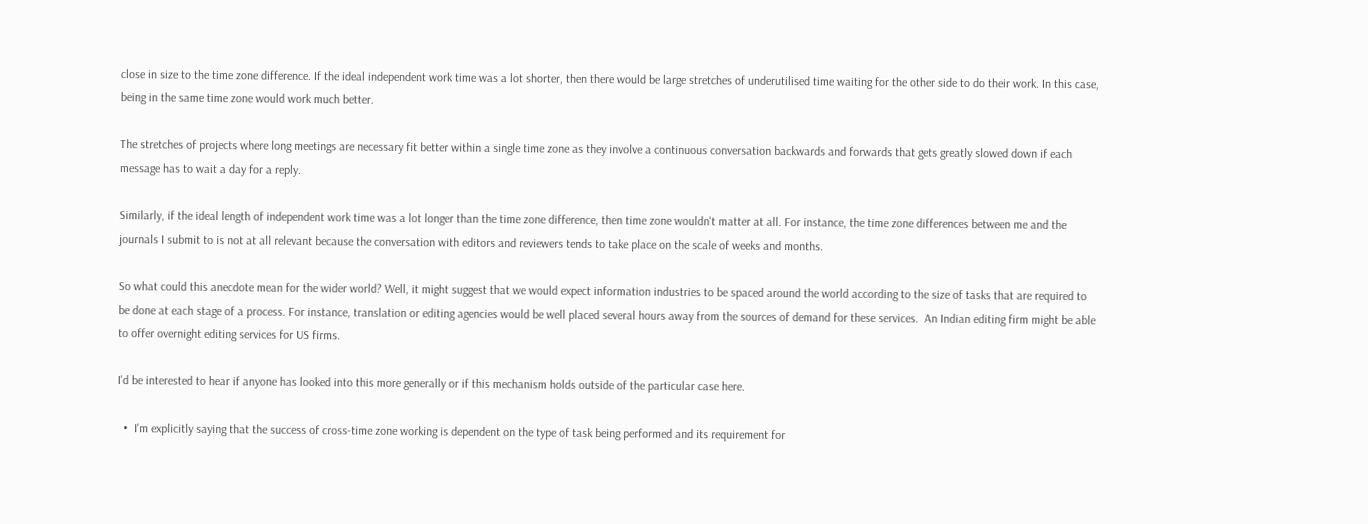close in size to the time zone difference. If the ideal independent work time was a lot shorter, then there would be large stretches of underutilised time waiting for the other side to do their work. In this case, being in the same time zone would work much better.

The stretches of projects where long meetings are necessary fit better within a single time zone as they involve a continuous conversation backwards and forwards that gets greatly slowed down if each message has to wait a day for a reply.

Similarly, if the ideal length of independent work time was a lot longer than the time zone difference, then time zone wouldn't matter at all. For instance, the time zone differences between me and the journals I submit to is not at all relevant because the conversation with editors and reviewers tends to take place on the scale of weeks and months.

So what could this anecdote mean for the wider world? Well, it might suggest that we would expect information industries to be spaced around the world according to the size of tasks that are required to be done at each stage of a process. For instance, translation or editing agencies would be well placed several hours away from the sources of demand for these services.  An Indian editing firm might be able to offer overnight editing services for US firms.

I'd be interested to hear if anyone has looked into this more generally or if this mechanism holds outside of the particular case here.

  •  I'm explicitly saying that the success of cross-time zone working is dependent on the type of task being performed and its requirement for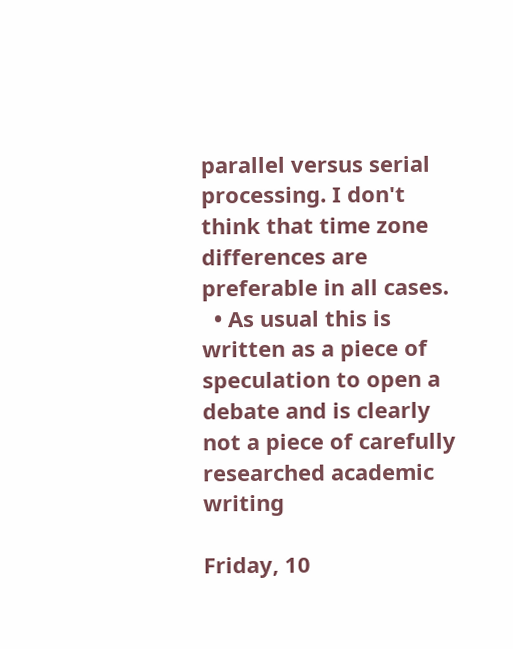parallel versus serial processing. I don't think that time zone differences are preferable in all cases.
  • As usual this is written as a piece of speculation to open a debate and is clearly not a piece of carefully researched academic writing

Friday, 10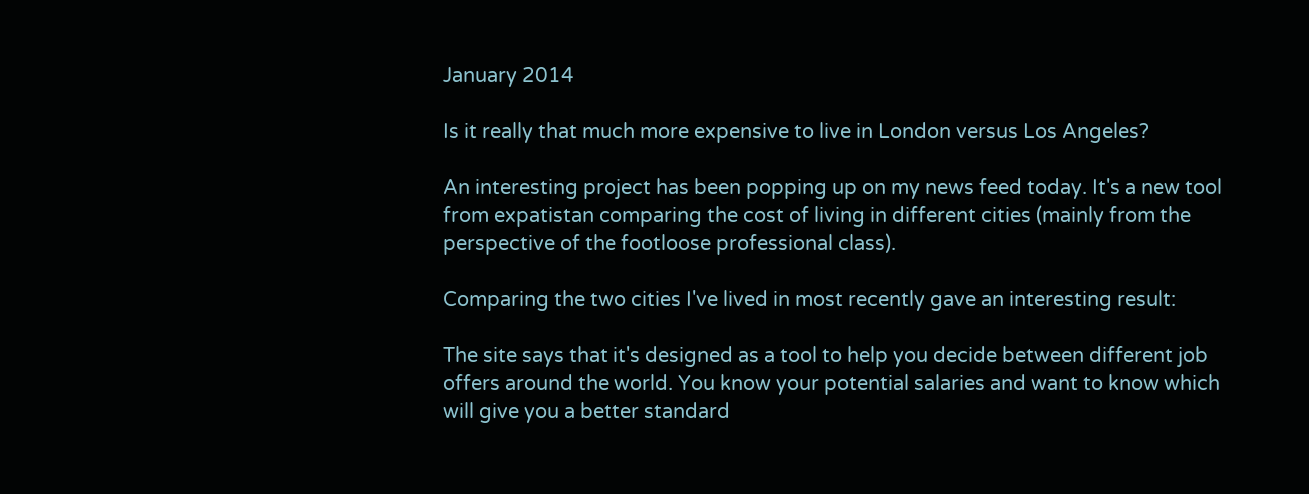January 2014

Is it really that much more expensive to live in London versus Los Angeles?

An interesting project has been popping up on my news feed today. It's a new tool from expatistan comparing the cost of living in different cities (mainly from the perspective of the footloose professional class).

Comparing the two cities I've lived in most recently gave an interesting result:

The site says that it's designed as a tool to help you decide between different job offers around the world. You know your potential salaries and want to know which will give you a better standard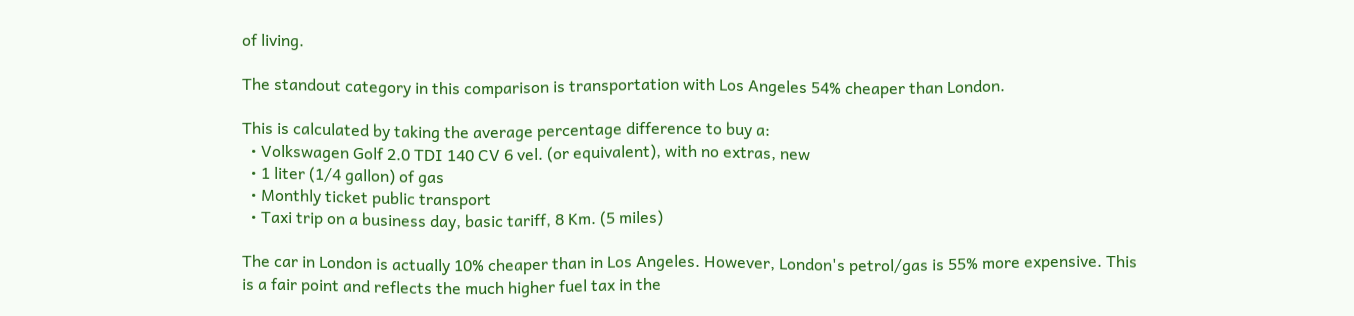of living.

The standout category in this comparison is transportation with Los Angeles 54% cheaper than London.

This is calculated by taking the average percentage difference to buy a:
  • Volkswagen Golf 2.0 TDI 140 CV 6 vel. (or equivalent), with no extras, new
  • 1 liter (1/4 gallon) of gas
  • Monthly ticket public transport
  • Taxi trip on a business day, basic tariff, 8 Km. (5 miles)

The car in London is actually 10% cheaper than in Los Angeles. However, London's petrol/gas is 55% more expensive. This is a fair point and reflects the much higher fuel tax in the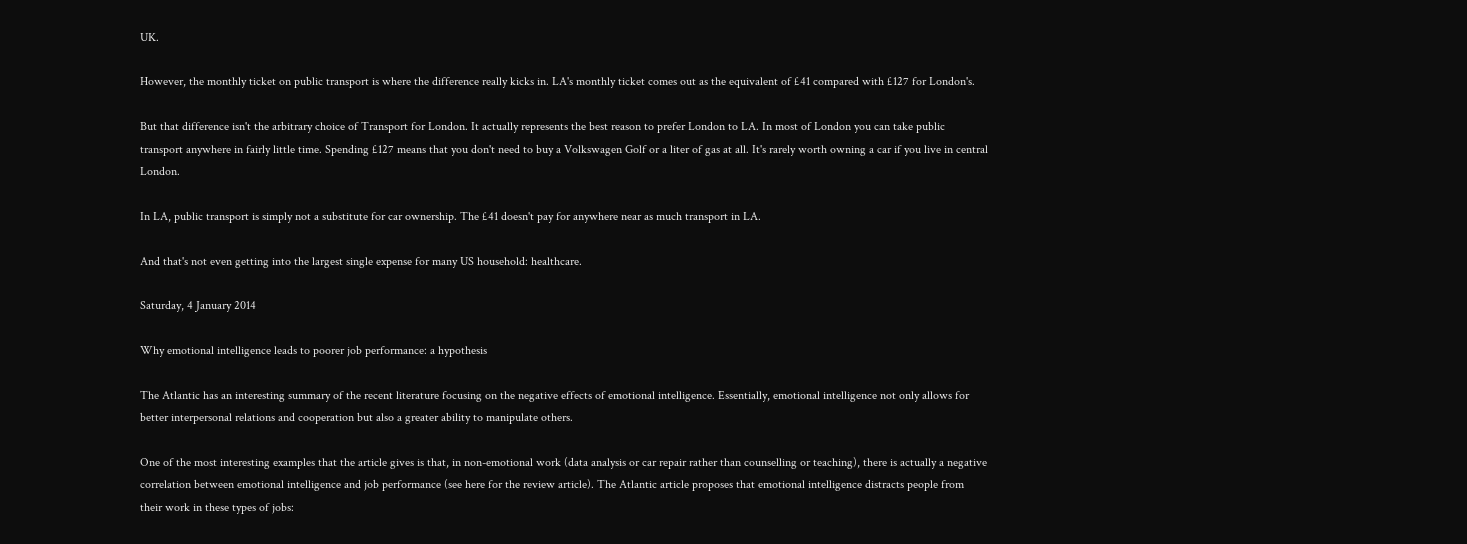UK.

However, the monthly ticket on public transport is where the difference really kicks in. LA's monthly ticket comes out as the equivalent of £41 compared with £127 for London's.

But that difference isn't the arbitrary choice of Transport for London. It actually represents the best reason to prefer London to LA. In most of London you can take public transport anywhere in fairly little time. Spending £127 means that you don't need to buy a Volkswagen Golf or a liter of gas at all. It's rarely worth owning a car if you live in central London.

In LA, public transport is simply not a substitute for car ownership. The £41 doesn't pay for anywhere near as much transport in LA.

And that's not even getting into the largest single expense for many US household: healthcare.

Saturday, 4 January 2014

Why emotional intelligence leads to poorer job performance: a hypothesis

The Atlantic has an interesting summary of the recent literature focusing on the negative effects of emotional intelligence. Essentially, emotional intelligence not only allows for better interpersonal relations and cooperation but also a greater ability to manipulate others.

One of the most interesting examples that the article gives is that, in non-emotional work (data analysis or car repair rather than counselling or teaching), there is actually a negative correlation between emotional intelligence and job performance (see here for the review article). The Atlantic article proposes that emotional intelligence distracts people from their work in these types of jobs: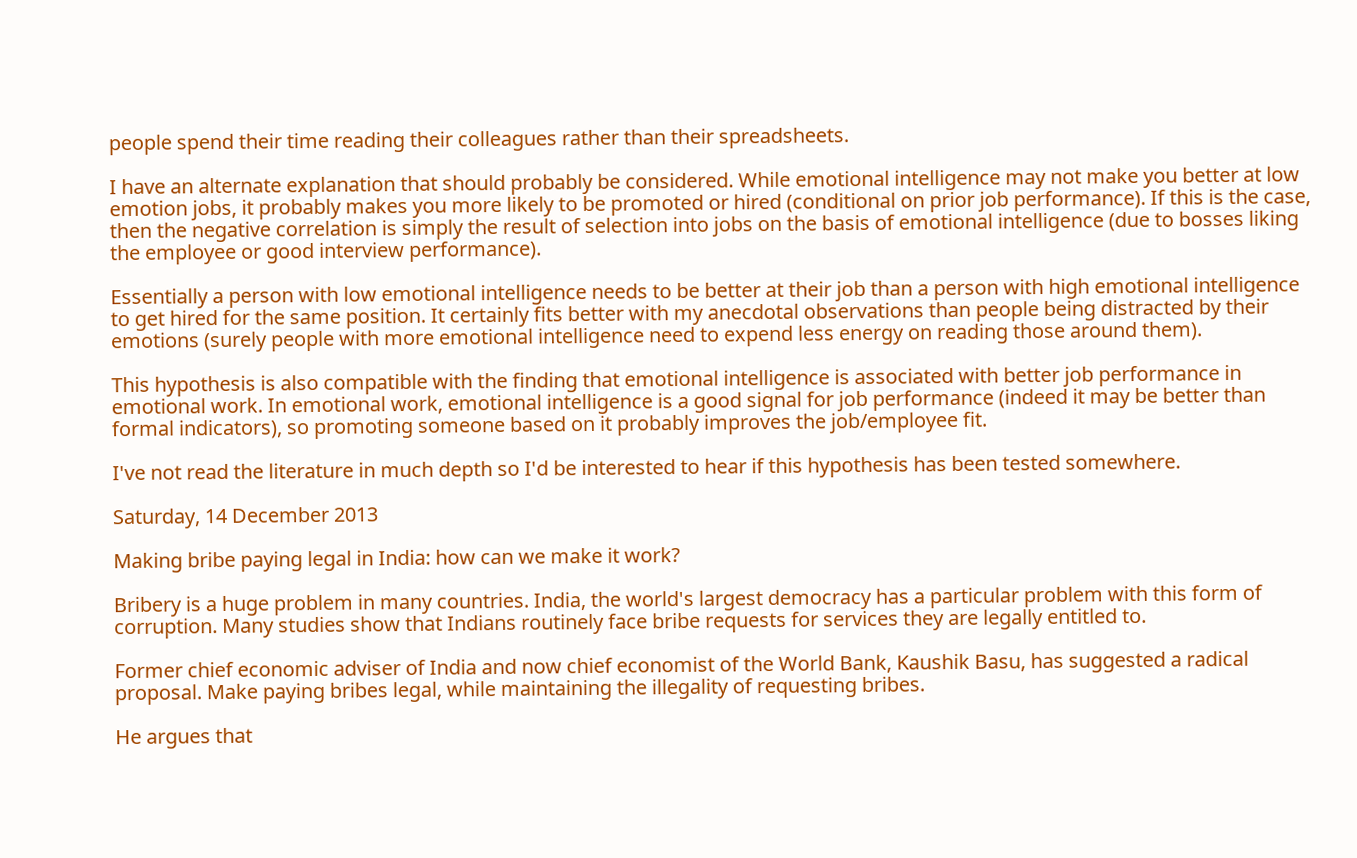people spend their time reading their colleagues rather than their spreadsheets.

I have an alternate explanation that should probably be considered. While emotional intelligence may not make you better at low emotion jobs, it probably makes you more likely to be promoted or hired (conditional on prior job performance). If this is the case, then the negative correlation is simply the result of selection into jobs on the basis of emotional intelligence (due to bosses liking the employee or good interview performance).

Essentially a person with low emotional intelligence needs to be better at their job than a person with high emotional intelligence to get hired for the same position. It certainly fits better with my anecdotal observations than people being distracted by their emotions (surely people with more emotional intelligence need to expend less energy on reading those around them).

This hypothesis is also compatible with the finding that emotional intelligence is associated with better job performance in emotional work. In emotional work, emotional intelligence is a good signal for job performance (indeed it may be better than formal indicators), so promoting someone based on it probably improves the job/employee fit.

I've not read the literature in much depth so I'd be interested to hear if this hypothesis has been tested somewhere.

Saturday, 14 December 2013

Making bribe paying legal in India: how can we make it work?

Bribery is a huge problem in many countries. India, the world's largest democracy has a particular problem with this form of corruption. Many studies show that Indians routinely face bribe requests for services they are legally entitled to.

Former chief economic adviser of India and now chief economist of the World Bank, Kaushik Basu, has suggested a radical proposal. Make paying bribes legal, while maintaining the illegality of requesting bribes.

He argues that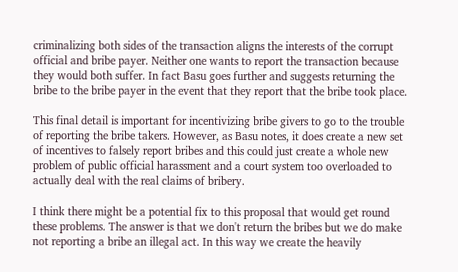criminalizing both sides of the transaction aligns the interests of the corrupt official and bribe payer. Neither one wants to report the transaction because they would both suffer. In fact Basu goes further and suggests returning the bribe to the bribe payer in the event that they report that the bribe took place.

This final detail is important for incentivizing bribe givers to go to the trouble of reporting the bribe takers. However, as Basu notes, it does create a new set of incentives to falsely report bribes and this could just create a whole new problem of public official harassment and a court system too overloaded to actually deal with the real claims of bribery.

I think there might be a potential fix to this proposal that would get round these problems. The answer is that we don't return the bribes but we do make not reporting a bribe an illegal act. In this way we create the heavily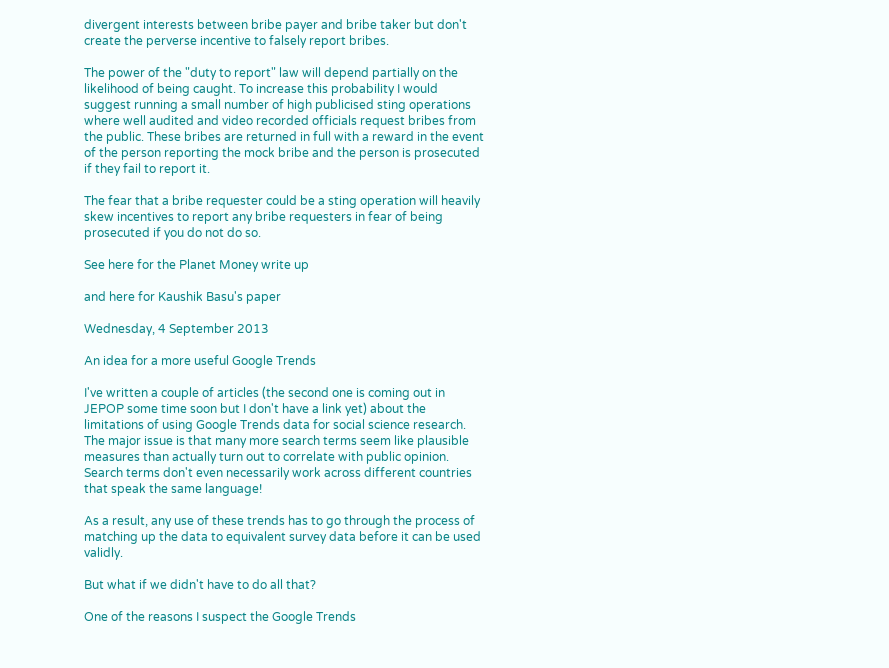divergent interests between bribe payer and bribe taker but don't create the perverse incentive to falsely report bribes.

The power of the "duty to report" law will depend partially on the likelihood of being caught. To increase this probability I would suggest running a small number of high publicised sting operations where well audited and video recorded officials request bribes from the public. These bribes are returned in full with a reward in the event of the person reporting the mock bribe and the person is prosecuted if they fail to report it.

The fear that a bribe requester could be a sting operation will heavily skew incentives to report any bribe requesters in fear of being prosecuted if you do not do so.

See here for the Planet Money write up

and here for Kaushik Basu's paper

Wednesday, 4 September 2013

An idea for a more useful Google Trends

I've written a couple of articles (the second one is coming out in JEPOP some time soon but I don't have a link yet) about the limitations of using Google Trends data for social science research. The major issue is that many more search terms seem like plausible measures than actually turn out to correlate with public opinion. Search terms don't even necessarily work across different countries that speak the same language!

As a result, any use of these trends has to go through the process of matching up the data to equivalent survey data before it can be used validly.

But what if we didn't have to do all that?

One of the reasons I suspect the Google Trends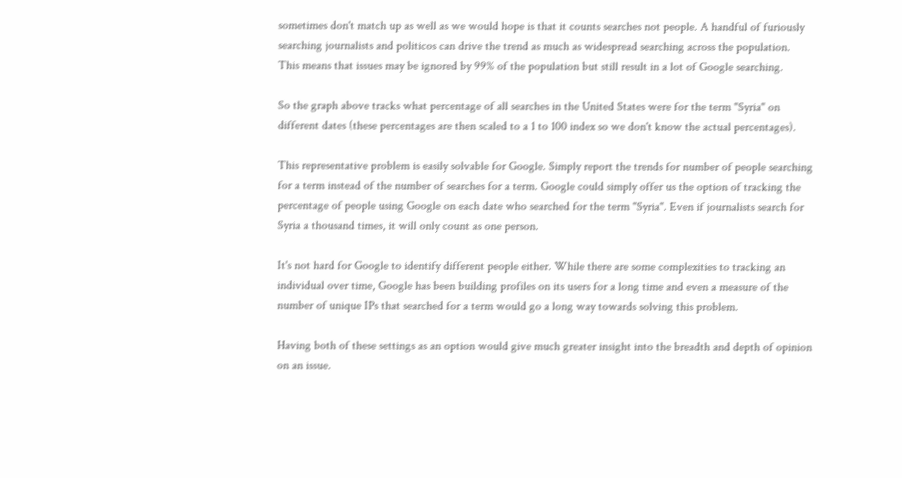sometimes don't match up as well as we would hope is that it counts searches not people. A handful of furiously searching journalists and politicos can drive the trend as much as widespread searching across the population. This means that issues may be ignored by 99% of the population but still result in a lot of Google searching.

So the graph above tracks what percentage of all searches in the United States were for the term "Syria" on different dates (these percentages are then scaled to a 1 to 100 index so we don't know the actual percentages).

This representative problem is easily solvable for Google. Simply report the trends for number of people searching for a term instead of the number of searches for a term. Google could simply offer us the option of tracking the percentage of people using Google on each date who searched for the term "Syria". Even if journalists search for Syria a thousand times, it will only count as one person.

It's not hard for Google to identify different people either. While there are some complexities to tracking an individual over time, Google has been building profiles on its users for a long time and even a measure of the number of unique IPs that searched for a term would go a long way towards solving this problem.

Having both of these settings as an option would give much greater insight into the breadth and depth of opinion on an issue.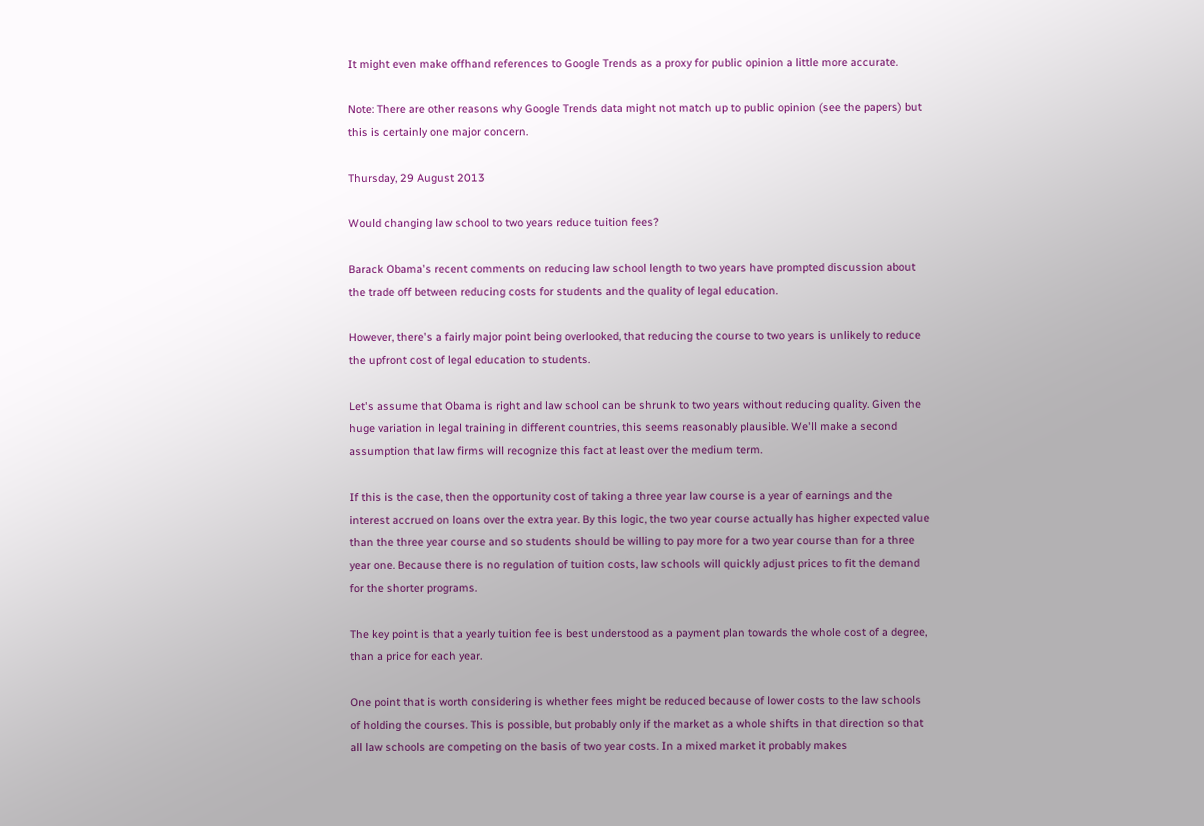It might even make offhand references to Google Trends as a proxy for public opinion a little more accurate.

Note: There are other reasons why Google Trends data might not match up to public opinion (see the papers) but this is certainly one major concern.

Thursday, 29 August 2013

Would changing law school to two years reduce tuition fees?

Barack Obama's recent comments on reducing law school length to two years have prompted discussion about the trade off between reducing costs for students and the quality of legal education.

However, there's a fairly major point being overlooked, that reducing the course to two years is unlikely to reduce the upfront cost of legal education to students.

Let's assume that Obama is right and law school can be shrunk to two years without reducing quality. Given the huge variation in legal training in different countries, this seems reasonably plausible. We'll make a second assumption that law firms will recognize this fact at least over the medium term.

If this is the case, then the opportunity cost of taking a three year law course is a year of earnings and the interest accrued on loans over the extra year. By this logic, the two year course actually has higher expected value than the three year course and so students should be willing to pay more for a two year course than for a three year one. Because there is no regulation of tuition costs, law schools will quickly adjust prices to fit the demand for the shorter programs.

The key point is that a yearly tuition fee is best understood as a payment plan towards the whole cost of a degree, than a price for each year.

One point that is worth considering is whether fees might be reduced because of lower costs to the law schools of holding the courses. This is possible, but probably only if the market as a whole shifts in that direction so that all law schools are competing on the basis of two year costs. In a mixed market it probably makes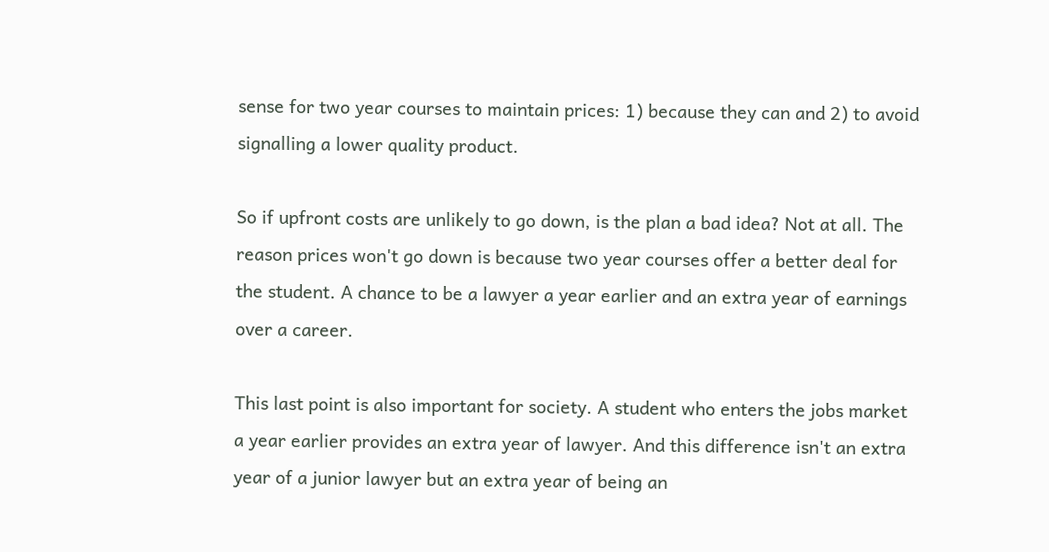sense for two year courses to maintain prices: 1) because they can and 2) to avoid signalling a lower quality product.

So if upfront costs are unlikely to go down, is the plan a bad idea? Not at all. The reason prices won't go down is because two year courses offer a better deal for the student. A chance to be a lawyer a year earlier and an extra year of earnings over a career.

This last point is also important for society. A student who enters the jobs market a year earlier provides an extra year of lawyer. And this difference isn't an extra year of a junior lawyer but an extra year of being an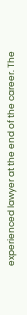experienced lawyer at the end of the career. The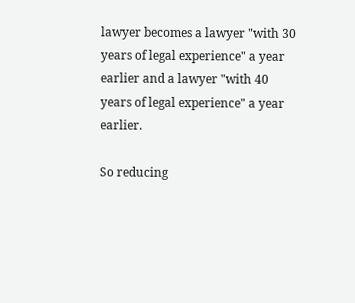lawyer becomes a lawyer "with 30 years of legal experience" a year earlier and a lawyer "with 40 years of legal experience" a year earlier.

So reducing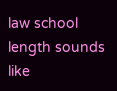law school length sounds like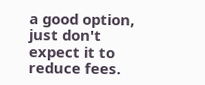a good option, just don't expect it to reduce fees.